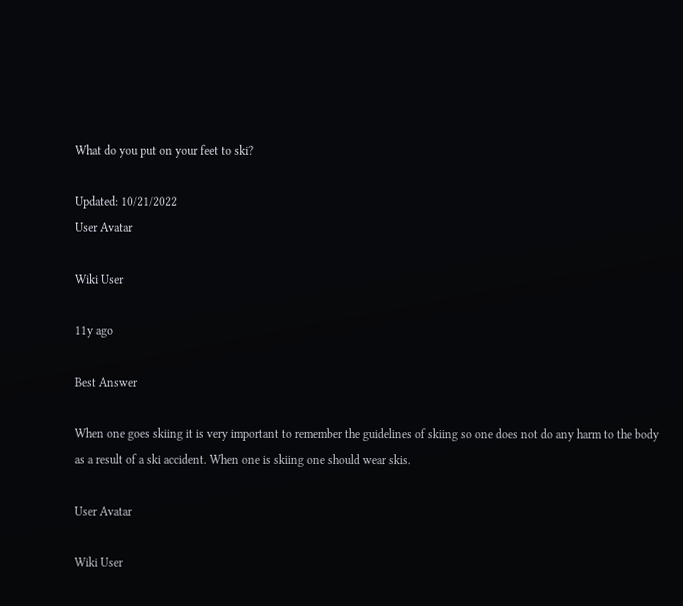What do you put on your feet to ski?

Updated: 10/21/2022
User Avatar

Wiki User

11y ago

Best Answer

When one goes skiing it is very important to remember the guidelines of skiing so one does not do any harm to the body as a result of a ski accident. When one is skiing one should wear skis.

User Avatar

Wiki User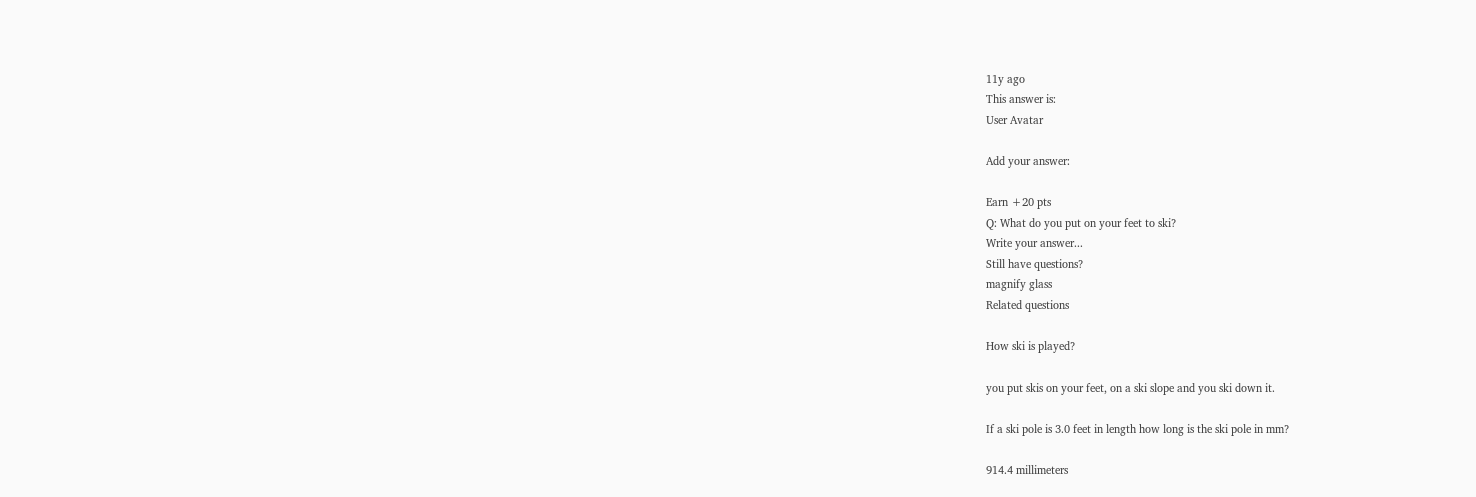11y ago
This answer is:
User Avatar

Add your answer:

Earn +20 pts
Q: What do you put on your feet to ski?
Write your answer...
Still have questions?
magnify glass
Related questions

How ski is played?

you put skis on your feet, on a ski slope and you ski down it.

If a ski pole is 3.0 feet in length how long is the ski pole in mm?

914.4 millimeters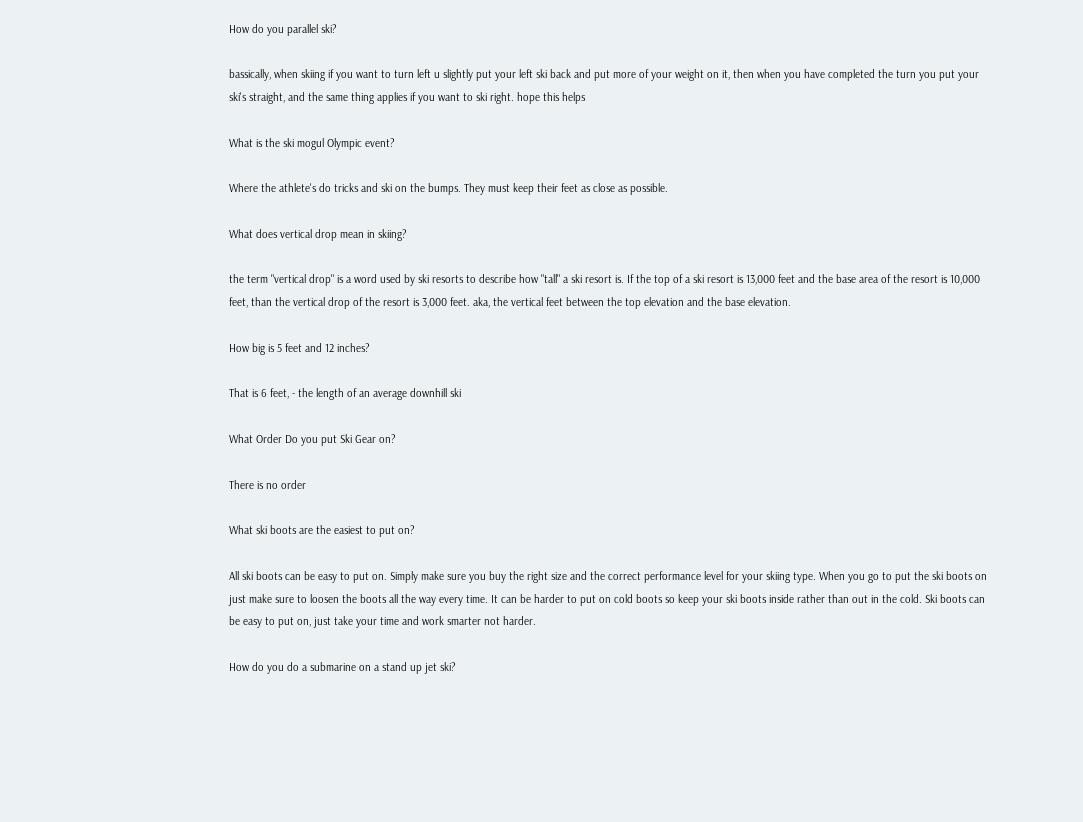How do you parallel ski?

bassically, when skiing if you want to turn left u slightly put your left ski back and put more of your weight on it, then when you have completed the turn you put your ski's straight, and the same thing applies if you want to ski right. hope this helps

What is the ski mogul Olympic event?

Where the athlete's do tricks and ski on the bumps. They must keep their feet as close as possible.

What does vertical drop mean in skiing?

the term "vertical drop" is a word used by ski resorts to describe how "tall" a ski resort is. If the top of a ski resort is 13,000 feet and the base area of the resort is 10,000 feet, than the vertical drop of the resort is 3,000 feet. aka, the vertical feet between the top elevation and the base elevation.

How big is 5 feet and 12 inches?

That is 6 feet, - the length of an average downhill ski

What Order Do you put Ski Gear on?

There is no order

What ski boots are the easiest to put on?

All ski boots can be easy to put on. Simply make sure you buy the right size and the correct performance level for your skiing type. When you go to put the ski boots on just make sure to loosen the boots all the way every time. It can be harder to put on cold boots so keep your ski boots inside rather than out in the cold. Ski boots can be easy to put on, just take your time and work smarter not harder.

How do you do a submarine on a stand up jet ski?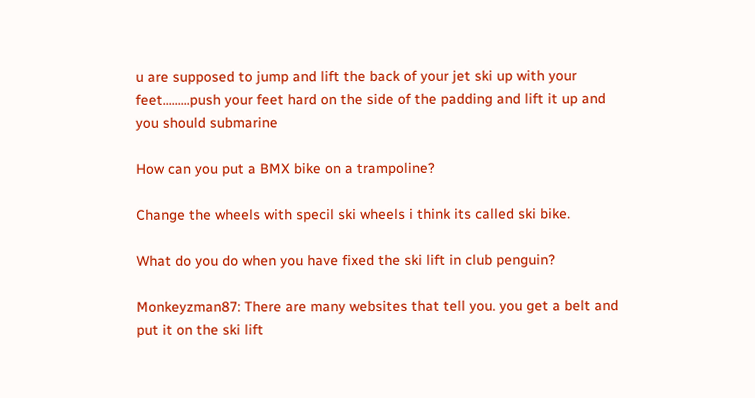u are supposed to jump and lift the back of your jet ski up with your feet.........push your feet hard on the side of the padding and lift it up and you should submarine

How can you put a BMX bike on a trampoline?

Change the wheels with specil ski wheels i think its called ski bike.

What do you do when you have fixed the ski lift in club penguin?

Monkeyzman87: There are many websites that tell you. you get a belt and put it on the ski lift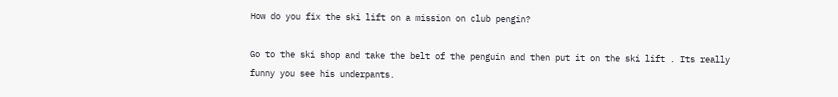How do you fix the ski lift on a mission on club pengin?

Go to the ski shop and take the belt of the penguin and then put it on the ski lift . Its really funny you see his underpants.